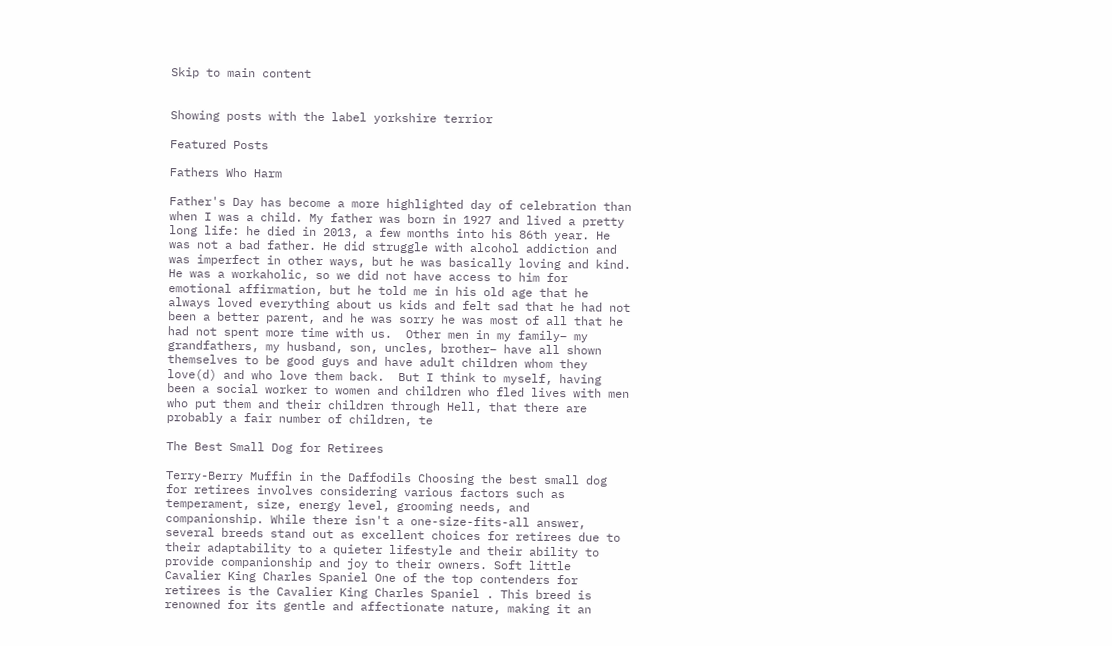Skip to main content


Showing posts with the label yorkshire terrior

Featured Posts

Fathers Who Harm

Father's Day has become a more highlighted day of celebration than when I was a child. My father was born in 1927 and lived a pretty long life: he died in 2013, a few months into his 86th year. He was not a bad father. He did struggle with alcohol addiction and was imperfect in other ways, but he was basically loving and kind. He was a workaholic, so we did not have access to him for emotional affirmation, but he told me in his old age that he always loved everything about us kids and felt sad that he had not been a better parent, and he was sorry he was most of all that he had not spent more time with us.  Other men in my family– my grandfathers, my husband, son, uncles, brother– have all shown themselves to be good guys and have adult children whom they love(d) and who love them back.  But I think to myself, having been a social worker to women and children who fled lives with men who put them and their children through Hell, that there are probably a fair number of children, te

The Best Small Dog for Retirees

Terry-Berry Muffin in the Daffodils Choosing the best small dog for retirees involves considering various factors such as temperament, size, energy level, grooming needs, and companionship. While there isn't a one-size-fits-all answer, several breeds stand out as excellent choices for retirees due to their adaptability to a quieter lifestyle and their ability to provide companionship and joy to their owners. Soft little Cavalier King Charles Spaniel One of the top contenders for retirees is the Cavalier King Charles Spaniel . This breed is renowned for its gentle and affectionate nature, making it an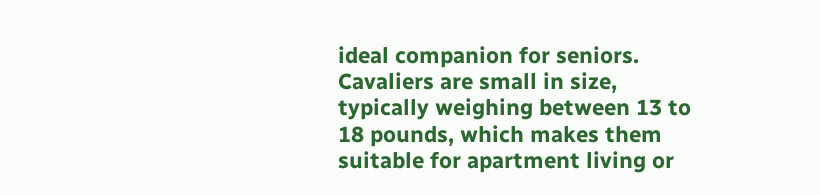ideal companion for seniors. Cavaliers are small in size, typically weighing between 13 to 18 pounds, which makes them suitable for apartment living or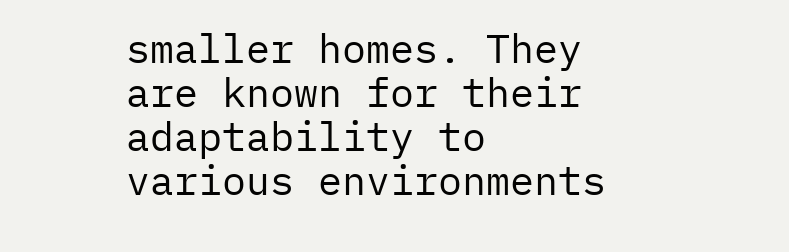smaller homes. They are known for their adaptability to various environments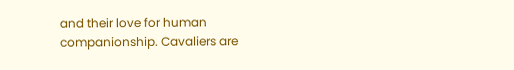and their love for human companionship. Cavaliers are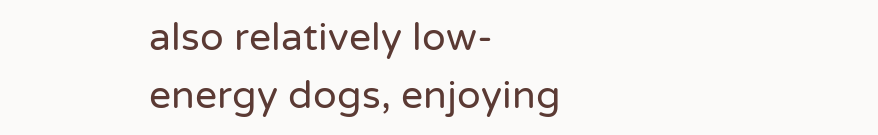also relatively low-energy dogs, enjoying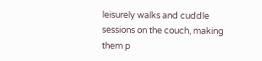leisurely walks and cuddle sessions on the couch, making them p